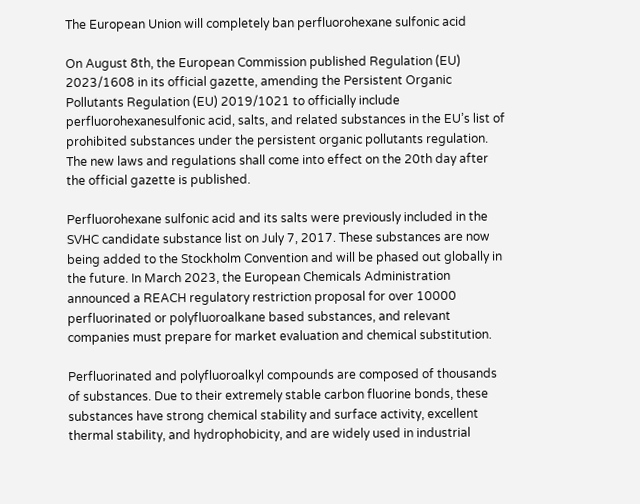The European Union will completely ban perfluorohexane sulfonic acid

On August 8th, the European Commission published Regulation (EU) 2023/1608 in its official gazette, amending the Persistent Organic Pollutants Regulation (EU) 2019/1021 to officially include perfluorohexanesulfonic acid, salts, and related substances in the EU’s list of prohibited substances under the persistent organic pollutants regulation. The new laws and regulations shall come into effect on the 20th day after the official gazette is published.

Perfluorohexane sulfonic acid and its salts were previously included in the SVHC candidate substance list on July 7, 2017. These substances are now being added to the Stockholm Convention and will be phased out globally in the future. In March 2023, the European Chemicals Administration announced a REACH regulatory restriction proposal for over 10000 perfluorinated or polyfluoroalkane based substances, and relevant companies must prepare for market evaluation and chemical substitution.

Perfluorinated and polyfluoroalkyl compounds are composed of thousands of substances. Due to their extremely stable carbon fluorine bonds, these substances have strong chemical stability and surface activity, excellent thermal stability, and hydrophobicity, and are widely used in industrial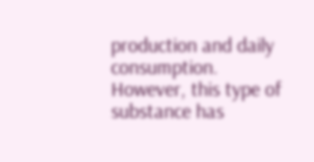production and daily consumption. However, this type of substance has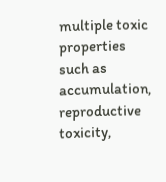multiple toxic properties such as accumulation, reproductive toxicity,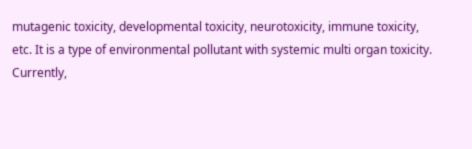mutagenic toxicity, developmental toxicity, neurotoxicity, immune toxicity, etc. It is a type of environmental pollutant with systemic multi organ toxicity. Currently,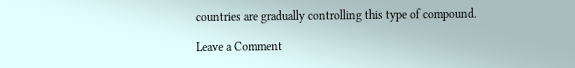countries are gradually controlling this type of compound.

Leave a Comment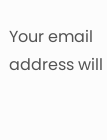Your email address will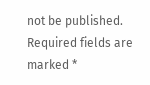not be published. Required fields are marked *